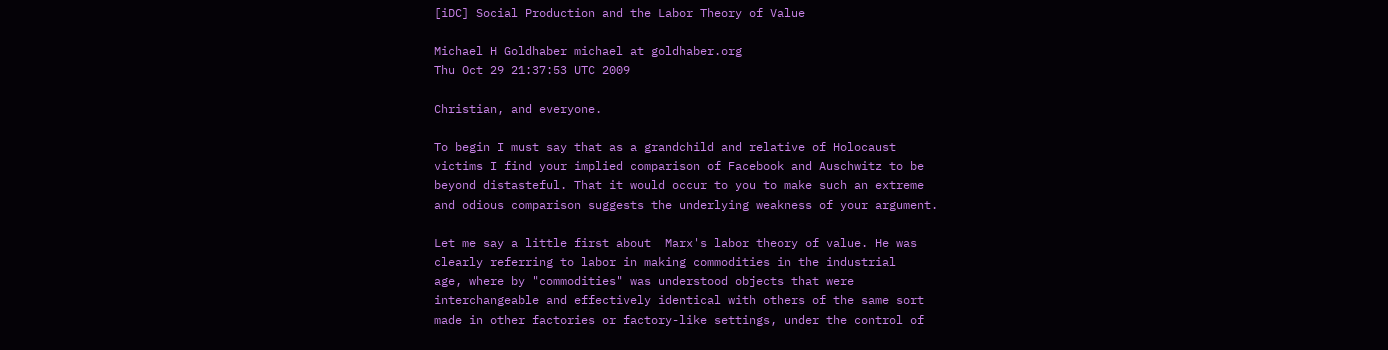[iDC] Social Production and the Labor Theory of Value

Michael H Goldhaber michael at goldhaber.org
Thu Oct 29 21:37:53 UTC 2009

Christian, and everyone.

To begin I must say that as a grandchild and relative of Holocaust
victims I find your implied comparison of Facebook and Auschwitz to be
beyond distasteful. That it would occur to you to make such an extreme
and odious comparison suggests the underlying weakness of your argument.

Let me say a little first about  Marx's labor theory of value. He was
clearly referring to labor in making commodities in the industrial
age, where by "commodities" was understood objects that were
interchangeable and effectively identical with others of the same sort
made in other factories or factory-like settings, under the control of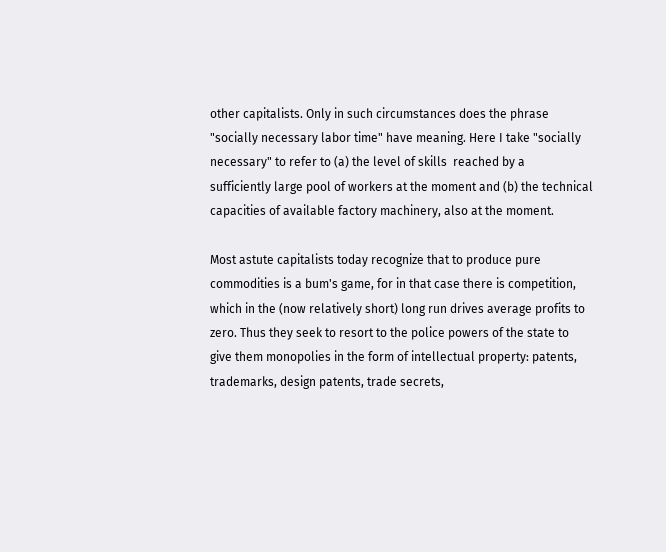other capitalists. Only in such circumstances does the phrase
"socially necessary labor time" have meaning. Here I take "socially
necessary" to refer to (a) the level of skills  reached by a
sufficiently large pool of workers at the moment and (b) the technical
capacities of available factory machinery, also at the moment.

Most astute capitalists today recognize that to produce pure
commodities is a bum's game, for in that case there is competition,
which in the (now relatively short) long run drives average profits to
zero. Thus they seek to resort to the police powers of the state to
give them monopolies in the form of intellectual property: patents,
trademarks, design patents, trade secrets,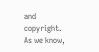and copyright. As we know,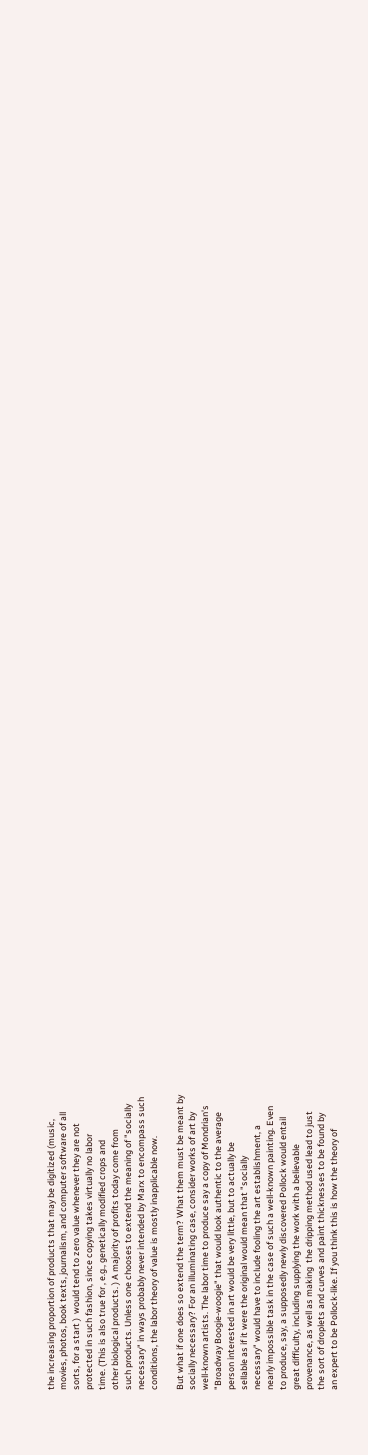the increasing proportion of products that may be digitized (music,
movies, photos, book texts, journalism, and computer software of all
sorts, for a start )  would tend to zero value whenever they are not
protected in such fashion, since copying takes virtually no labor
time. (This is also true for , e.g., genetically modified crops and
other biological products. ) A majority of profits today come from
such products. Unless one chooses to extend the meaning of "socially
necessary" in ways probably never intended by Marx to encompass such
conditions, the labor theory of value is mostly inapplicable now.

But what if one does so extend the term? What them must be meant by
socially necessary? For an illuminating case, consider works of art by
well-known artists. The labor time to produce say a copy of Mondrian's
"Broadway Boogie-woogie" that would look authentic to the average
person interested in art would be very little, but to actually be
sellable as if it were the original would mean that "socially
necessary" would have to include fooling the art establishment, a
nearly impossible task in the case of such a well-known painting. Even
to produce, say, a supposedly newly discovered Pollock would entail
great difficulty, including supplying the work with a believable
provenance, as well as making  the dripping method used lead to just
the sort of droplets and curves and paint thicknesses to be found by
an expert to be Pollock-like. If you think this is how the theory of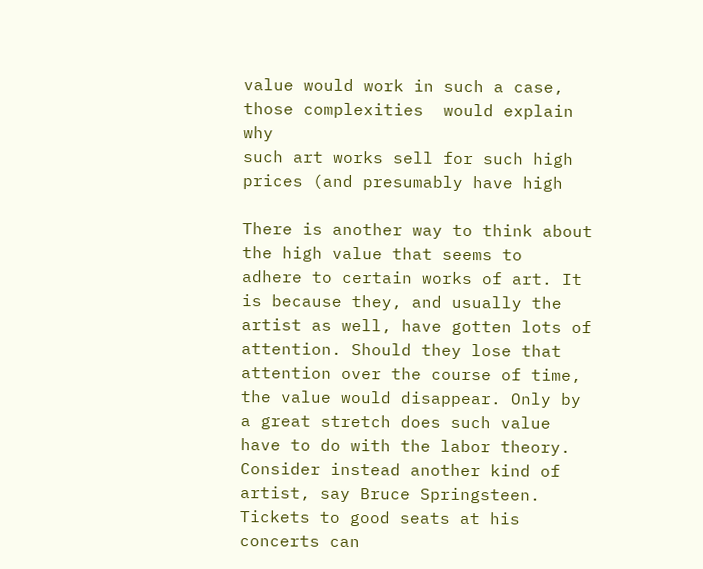value would work in such a case, those complexities  would explain why
such art works sell for such high prices (and presumably have high

There is another way to think about the high value that seems to
adhere to certain works of art. It is because they, and usually the
artist as well, have gotten lots of attention. Should they lose that
attention over the course of time, the value would disappear. Only by
a great stretch does such value have to do with the labor theory.
Consider instead another kind of artist, say Bruce Springsteen.
Tickets to good seats at his concerts can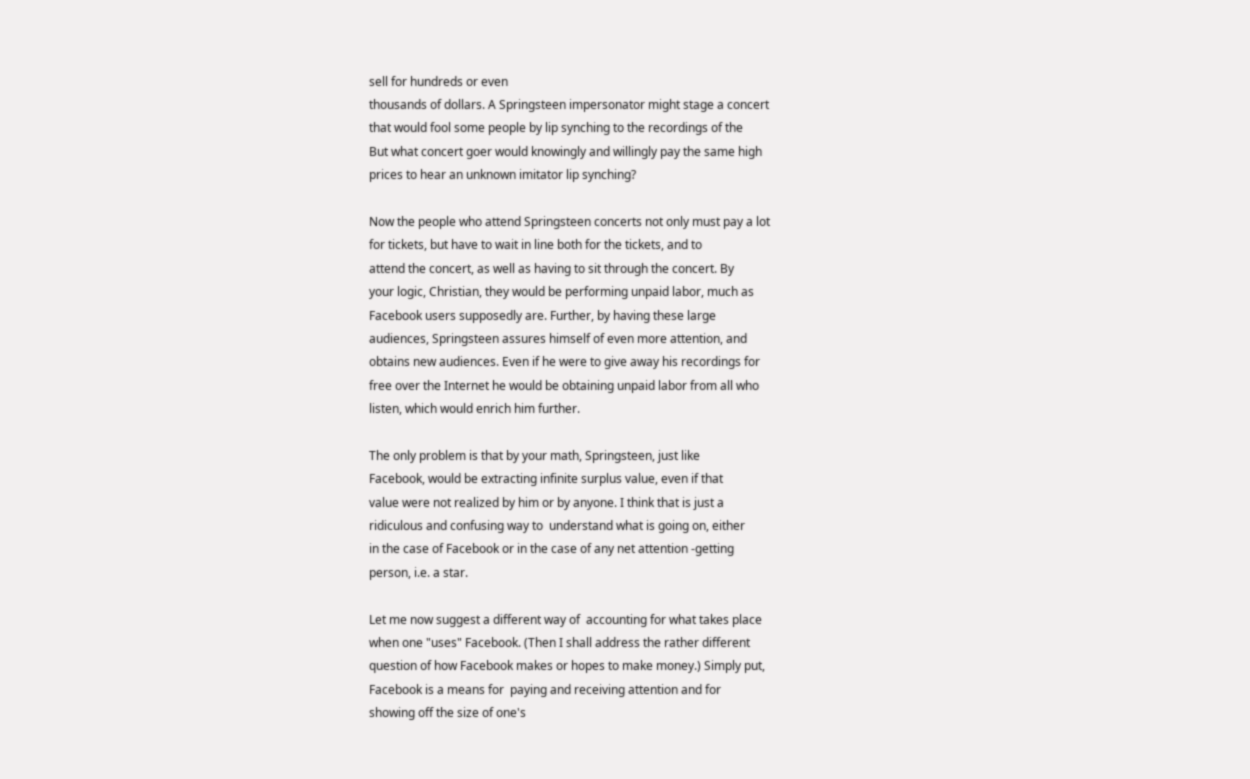sell for hundreds or even
thousands of dollars. A Springsteen impersonator might stage a concert
that would fool some people by lip synching to the recordings of the
But what concert goer would knowingly and willingly pay the same high
prices to hear an unknown imitator lip synching?

Now the people who attend Springsteen concerts not only must pay a lot
for tickets, but have to wait in line both for the tickets, and to
attend the concert, as well as having to sit through the concert. By
your logic, Christian, they would be performing unpaid labor, much as
Facebook users supposedly are. Further, by having these large
audiences, Springsteen assures himself of even more attention, and
obtains new audiences. Even if he were to give away his recordings for
free over the Internet he would be obtaining unpaid labor from all who
listen, which would enrich him further.

The only problem is that by your math, Springsteen, just like
Facebook, would be extracting infinite surplus value, even if that
value were not realized by him or by anyone. I think that is just a
ridiculous and confusing way to  understand what is going on, either
in the case of Facebook or in the case of any net attention -getting
person, i.e. a star.

Let me now suggest a different way of  accounting for what takes place
when one "uses" Facebook. (Then I shall address the rather different
question of how Facebook makes or hopes to make money.) Simply put,
Facebook is a means for  paying and receiving attention and for
showing off the size of one's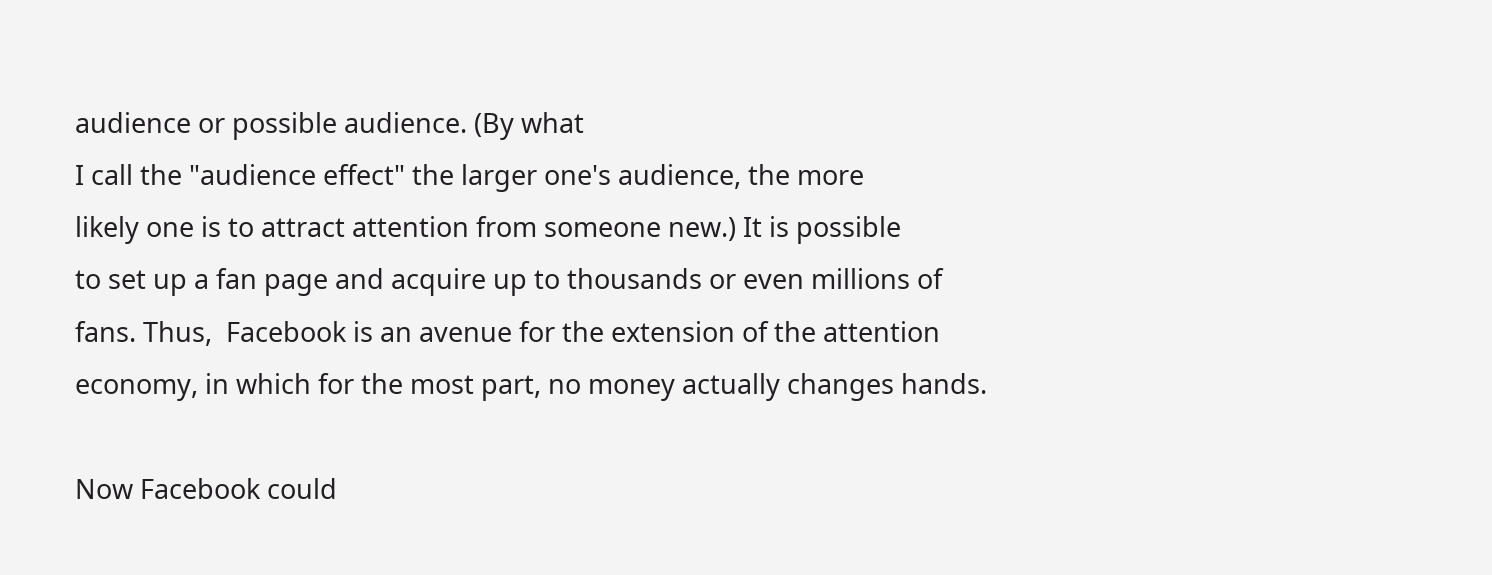audience or possible audience. (By what
I call the "audience effect" the larger one's audience, the more
likely one is to attract attention from someone new.) It is possible
to set up a fan page and acquire up to thousands or even millions of
fans. Thus,  Facebook is an avenue for the extension of the attention
economy, in which for the most part, no money actually changes hands.

Now Facebook could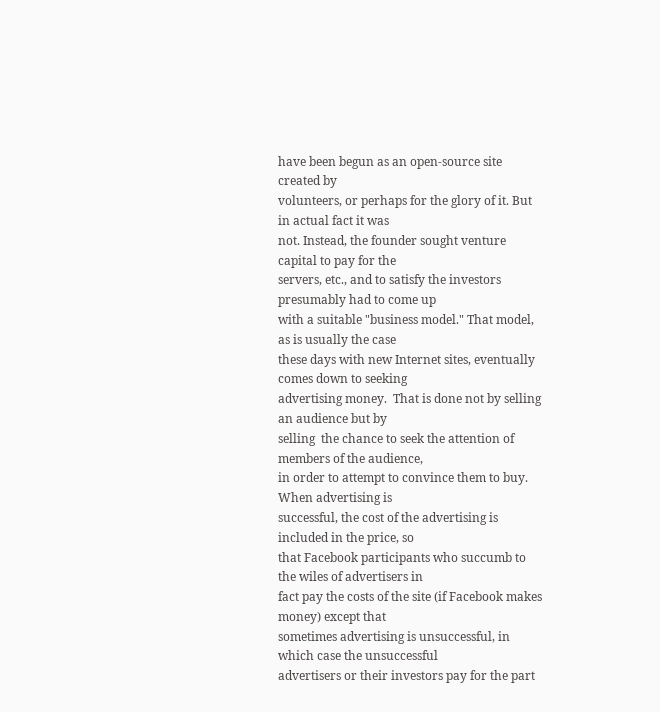have been begun as an open-source site created by
volunteers, or perhaps for the glory of it. But in actual fact it was
not. Instead, the founder sought venture capital to pay for the
servers, etc., and to satisfy the investors presumably had to come up
with a suitable "business model." That model, as is usually the case
these days with new Internet sites, eventually comes down to seeking
advertising money.  That is done not by selling an audience but by
selling  the chance to seek the attention of members of the audience,
in order to attempt to convince them to buy. When advertising is
successful, the cost of the advertising is included in the price, so
that Facebook participants who succumb to the wiles of advertisers in
fact pay the costs of the site (if Facebook makes money) except that
sometimes advertising is unsuccessful, in which case the unsuccessful
advertisers or their investors pay for the part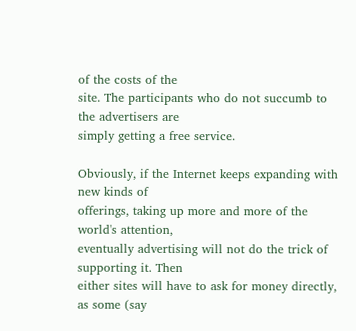of the costs of the
site. The participants who do not succumb to the advertisers are
simply getting a free service.

Obviously, if the Internet keeps expanding with new kinds of
offerings, taking up more and more of the world's attention,
eventually advertising will not do the trick of supporting it. Then
either sites will have to ask for money directly, as some (say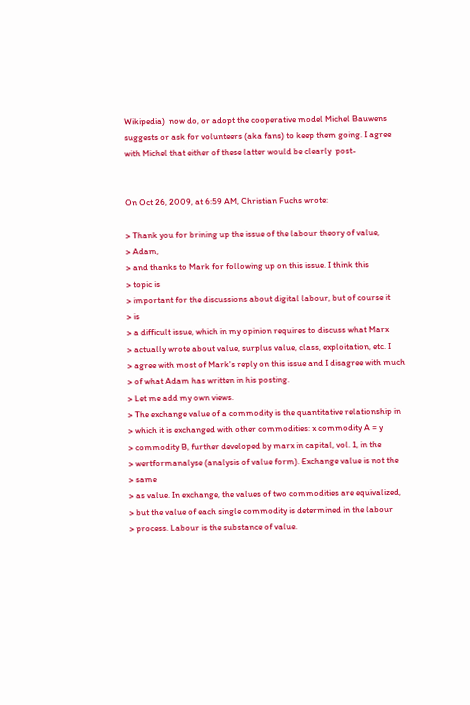Wikipedia)  now do, or adopt the cooperative model Michel Bauwens
suggests or ask for volunteers (aka fans) to keep them going. I agree
with Michel that either of these latter would be clearly  post-


On Oct 26, 2009, at 6:59 AM, Christian Fuchs wrote:

> Thank you for brining up the issue of the labour theory of value,
> Adam,
> and thanks to Mark for following up on this issue. I think this
> topic is
> important for the discussions about digital labour, but of course it
> is
> a difficult issue, which in my opinion requires to discuss what Marx
> actually wrote about value, surplus value, class, exploitation, etc. I
> agree with most of Mark's reply on this issue and I disagree with much
> of what Adam has written in his posting.
> Let me add my own views.
> The exchange value of a commodity is the quantitative relationship in
> which it is exchanged with other commodities: x commodity A = y
> commodity B, further developed by marx in capital, vol. 1, in the
> wertformanalyse (analysis of value form). Exchange value is not the
> same
> as value. In exchange, the values of two commodities are equivalized,
> but the value of each single commodity is determined in the labour
> process. Labour is the substance of value.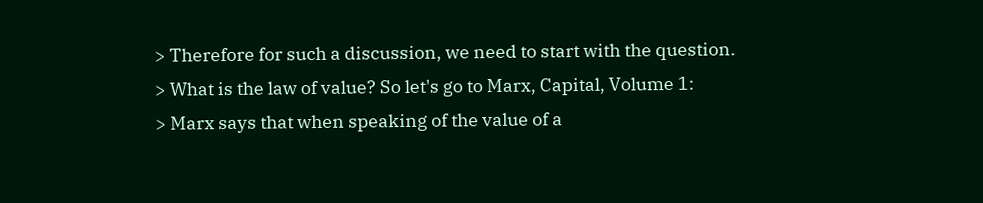> Therefore for such a discussion, we need to start with the question.
> What is the law of value? So let's go to Marx, Capital, Volume 1:
> Marx says that when speaking of the value of a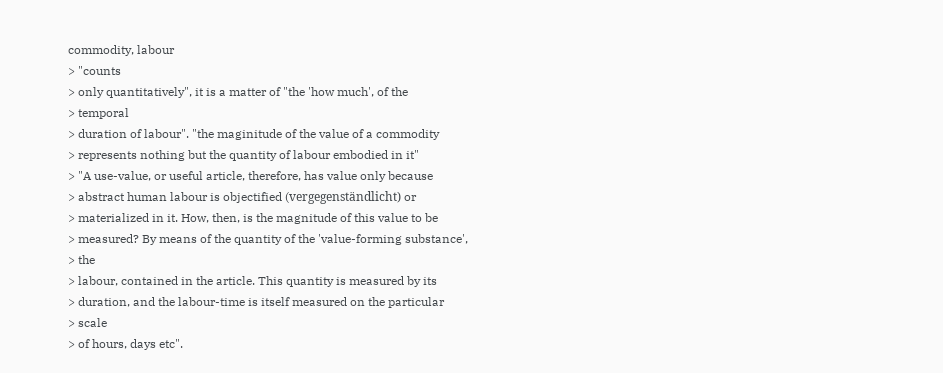commodity, labour
> "counts
> only quantitatively", it is a matter of "the 'how much', of the
> temporal
> duration of labour". "the maginitude of the value of a commodity
> represents nothing but the quantity of labour embodied in it"
> "A use-value, or useful article, therefore, has value only because
> abstract human labour is objectified (vergegenständlicht) or
> materialized in it. How, then, is the magnitude of this value to be
> measured? By means of the quantity of the 'value-forming substance',
> the
> labour, contained in the article. This quantity is measured by its
> duration, and the labour-time is itself measured on the particular
> scale
> of hours, days etc".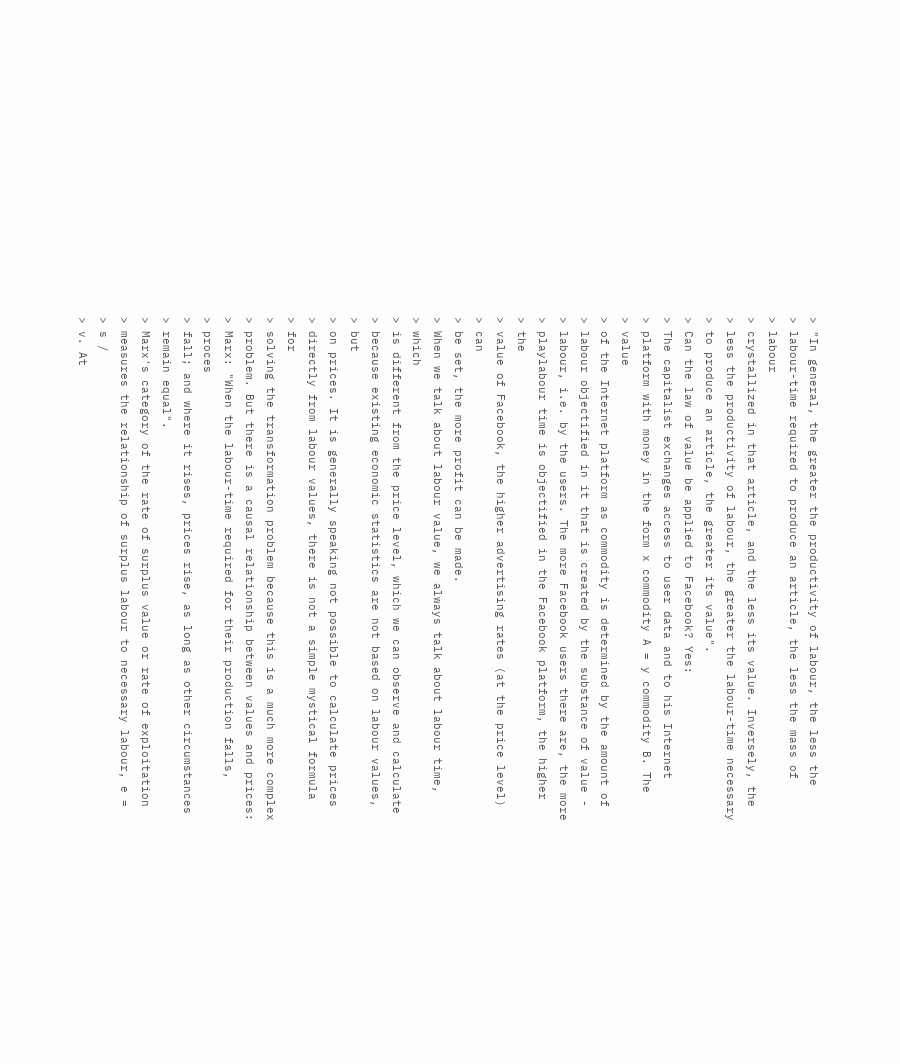> "In general, the greater the productivity of labour, the less the
> labour-time required to produce an article, the less the mass of
> labour
> crystallized in that article, and the less its value. Inversely, the
> less the productivity of labour, the greater the labour-time necessary
> to produce an article, the greater its value".
> Can the law of value be applied to Facebook? Yes:
> The capitalist exchanges access to user data and to his Internet
> platform with money in the form x commodity A = y commodity B. The
> value
> of the Internet platform as commodity is determined by the amount of
> labour objectified in it that is created by the substance of value -
> labour, i.e. by the users. The more Facebook users there are, the more
> playlabour time is objectified in the Facebook platform, the higher
> the
> value of Facebook, the higher advertising rates (at the price level)
> can
> be set, the more profit can be made.
> When we talk about labour value, we always talk about labour time,
> which
> is different from the price level, which we can observe and calculate
> because existing economic statistics are not based on labour values,
> but
> on prices. It is generally speaking not possible to calculate prices
> directly from labour values, there is not a simple mystical formula
> for
> solving the transformation problem because this is a much more complex
> problem. But there is a causal relationship between values and prices:
> Marx: "When the labour-time required for their production falls,
> proces
> fall; and where it rises, prices rise, as long as other circumstances
> remain equal".
> Marx's category of the rate of surplus value or rate of exploitation
> measures the relationship of surplus labour to necessary labour, e =
> s /
> v. At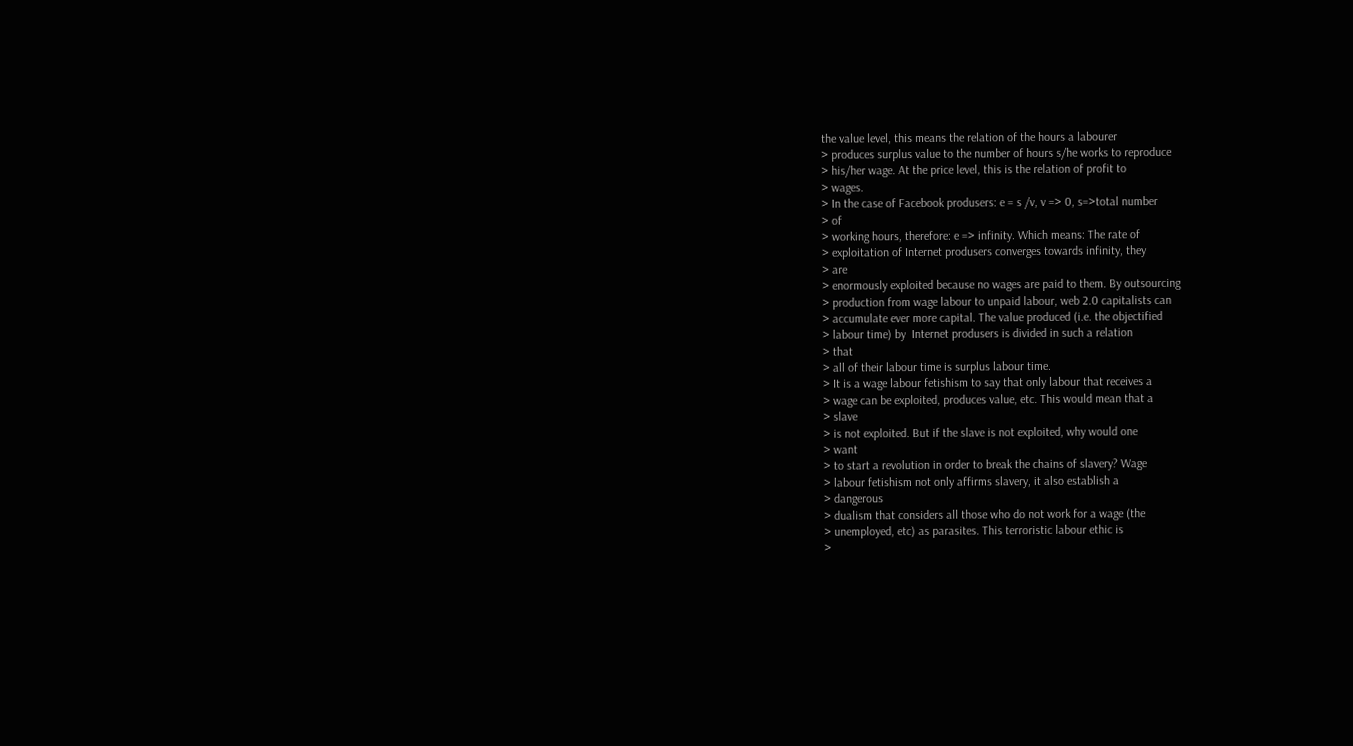the value level, this means the relation of the hours a labourer
> produces surplus value to the number of hours s/he works to reproduce
> his/her wage. At the price level, this is the relation of profit to
> wages.
> In the case of Facebook produsers: e = s /v, v => 0, s=>total number
> of
> working hours, therefore: e => infinity. Which means: The rate of
> exploitation of Internet produsers converges towards infinity, they
> are
> enormously exploited because no wages are paid to them. By outsourcing
> production from wage labour to unpaid labour, web 2.0 capitalists can
> accumulate ever more capital. The value produced (i.e. the objectified
> labour time) by  Internet produsers is divided in such a relation
> that
> all of their labour time is surplus labour time.
> It is a wage labour fetishism to say that only labour that receives a
> wage can be exploited, produces value, etc. This would mean that a
> slave
> is not exploited. But if the slave is not exploited, why would one
> want
> to start a revolution in order to break the chains of slavery? Wage
> labour fetishism not only affirms slavery, it also establish a
> dangerous
> dualism that considers all those who do not work for a wage (the
> unemployed, etc) as parasites. This terroristic labour ethic is
>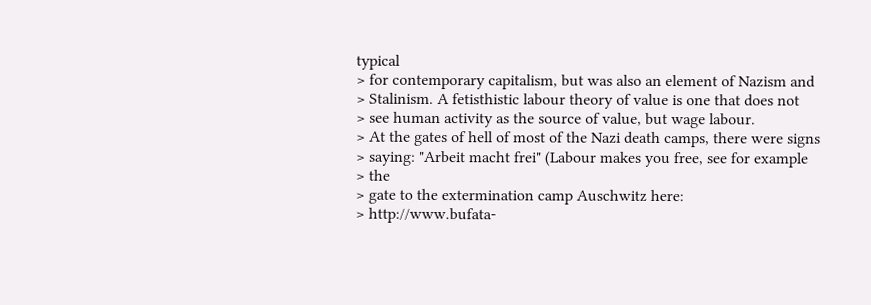typical
> for contemporary capitalism, but was also an element of Nazism and
> Stalinism. A fetisthistic labour theory of value is one that does not
> see human activity as the source of value, but wage labour.
> At the gates of hell of most of the Nazi death camps, there were signs
> saying: "Arbeit macht frei" (Labour makes you free, see for example
> the
> gate to the extermination camp Auschwitz here:
> http://www.bufata-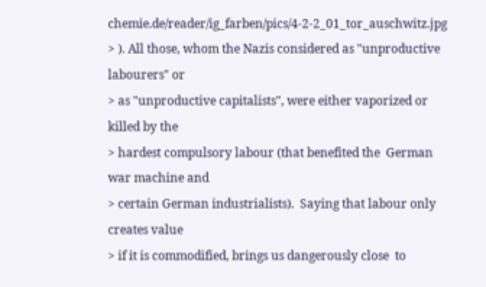chemie.de/reader/ig_farben/pics/4-2-2_01_tor_auschwitz.jpg
> ). All those, whom the Nazis considered as "unproductive labourers" or
> as "unproductive capitalists", were either vaporized or killed by the
> hardest compulsory labour (that benefited the  German war machine and
> certain German industrialists).  Saying that labour only creates value
> if it is commodified, brings us dangerously close  to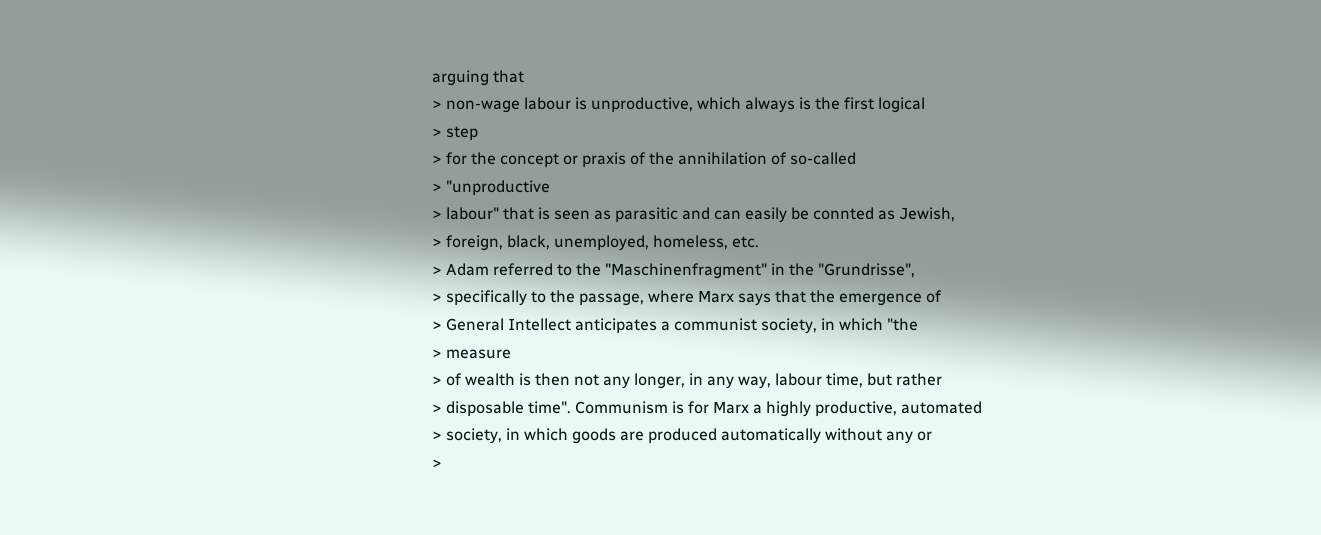arguing that
> non-wage labour is unproductive, which always is the first logical
> step
> for the concept or praxis of the annihilation of so-called
> "unproductive
> labour" that is seen as parasitic and can easily be connted as Jewish,
> foreign, black, unemployed, homeless, etc.
> Adam referred to the "Maschinenfragment" in the "Grundrisse",
> specifically to the passage, where Marx says that the emergence of
> General Intellect anticipates a communist society, in which "the
> measure
> of wealth is then not any longer, in any way, labour time, but rather
> disposable time". Communism is for Marx a highly productive, automated
> society, in which goods are produced automatically without any or
>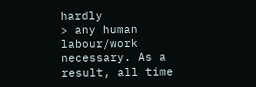hardly
> any human labour/work necessary. As a result, all time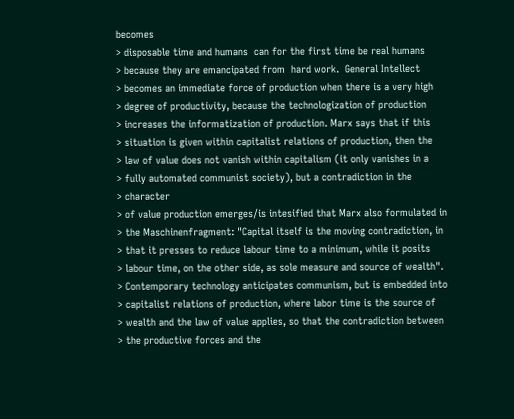becomes
> disposable time and humans  can for the first time be real humans
> because they are emancipated from  hard work.  General Intellect
> becomes an immediate force of production when there is a very high
> degree of productivity, because the technologization of production
> increases the informatization of production. Marx says that if this
> situation is given within capitalist relations of production, then the
> law of value does not vanish within capitalism (it only vanishes in a
> fully automated communist society), but a contradiction in the
> character
> of value production emerges/is intesified that Marx also formulated in
> the Maschinenfragment: "Capital itself is the moving contradiction, in
> that it presses to reduce labour time to a minimum, while it posits
> labour time, on the other side, as sole measure and source of wealth".
> Contemporary technology anticipates communism, but is embedded into
> capitalist relations of production, where labor time is the source of
> wealth and the law of value applies, so that the contradiction between
> the productive forces and the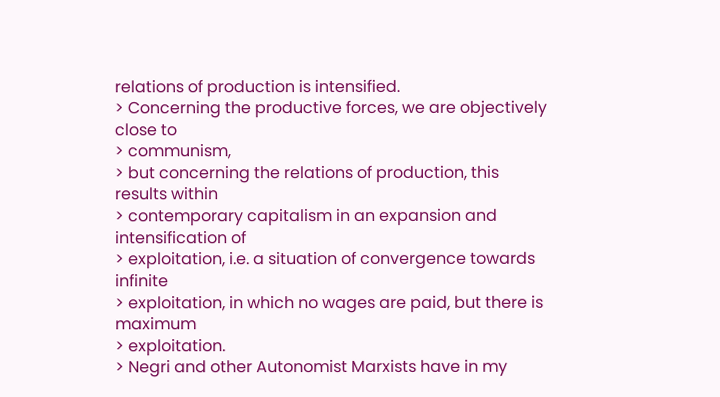relations of production is intensified.
> Concerning the productive forces, we are objectively close to
> communism,
> but concerning the relations of production, this results within
> contemporary capitalism in an expansion and intensification of
> exploitation, i.e. a situation of convergence towards infinite
> exploitation, in which no wages are paid, but there is maximum
> exploitation.
> Negri and other Autonomist Marxists have in my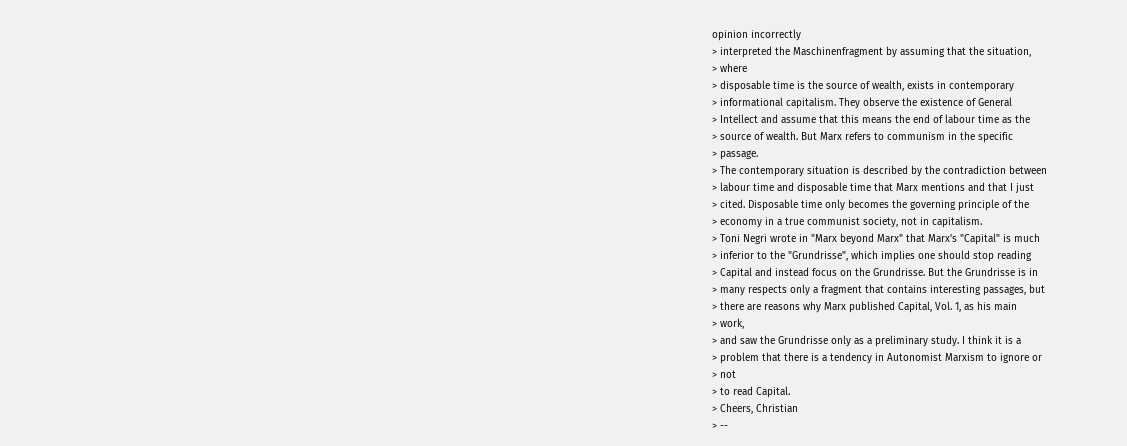opinion incorrectly
> interpreted the Maschinenfragment by assuming that the situation,
> where
> disposable time is the source of wealth, exists in contemporary
> informational capitalism. They observe the existence of General
> Intellect and assume that this means the end of labour time as the
> source of wealth. But Marx refers to communism in the specific
> passage.
> The contemporary situation is described by the contradiction between
> labour time and disposable time that Marx mentions and that I just
> cited. Disposable time only becomes the governing principle of the
> economy in a true communist society, not in capitalism.
> Toni Negri wrote in "Marx beyond Marx" that Marx's "Capital" is much
> inferior to the "Grundrisse", which implies one should stop reading
> Capital and instead focus on the Grundrisse. But the Grundrisse is in
> many respects only a fragment that contains interesting passages, but
> there are reasons why Marx published Capital, Vol. 1, as his main
> work,
> and saw the Grundrisse only as a preliminary study. I think it is a
> problem that there is a tendency in Autonomist Marxism to ignore or
> not
> to read Capital.
> Cheers, Christian
> --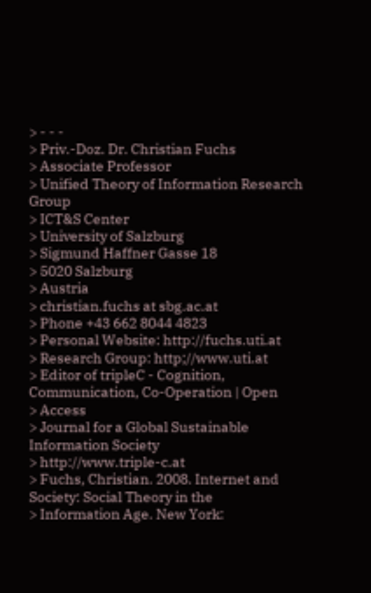> - - -
> Priv.-Doz. Dr. Christian Fuchs
> Associate Professor
> Unified Theory of Information Research Group
> ICT&S Center
> University of Salzburg
> Sigmund Haffner Gasse 18
> 5020 Salzburg
> Austria
> christian.fuchs at sbg.ac.at
> Phone +43 662 8044 4823
> Personal Website: http://fuchs.uti.at
> Research Group: http;//www.uti.at
> Editor of tripleC - Cognition, Communication, Co-Operation | Open
> Access
> Journal for a Global Sustainable Information Society
> http://www.triple-c.at
> Fuchs, Christian. 2008. Internet and Society: Social Theory in the
> Information Age. New York: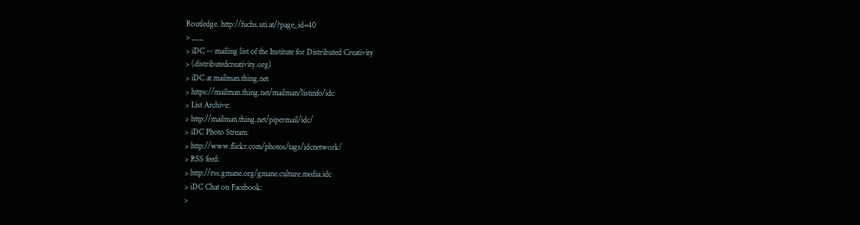Routledge. http://fuchs.uti.at/?page_id=40
> ___
> iDC -- mailing list of the Institute for Distributed Creativity
> (distributedcreativity.org)
> iDC at mailman.thing.net
> https://mailman.thing.net/mailman/listinfo/idc
> List Archive:
> http://mailman.thing.net/pipermail/idc/
> iDC Photo Stream:
> http://www.flickr.com/photos/tags/idcnetwork/
> RSS feed:
> http://rss.gmane.org/gmane.culture.media.idc
> iDC Chat on Facebook:
>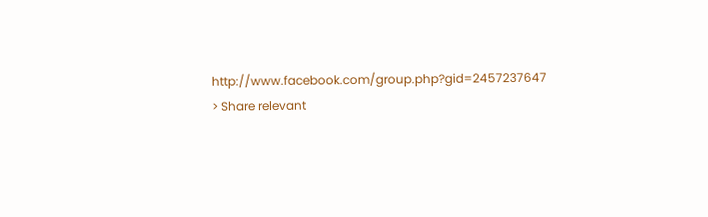http://www.facebook.com/group.php?gid=2457237647
> Share relevant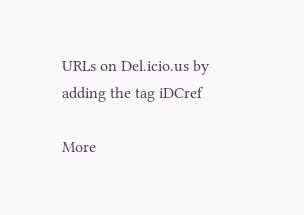URLs on Del.icio.us by adding the tag iDCref

More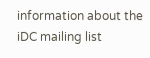information about the iDC mailing list